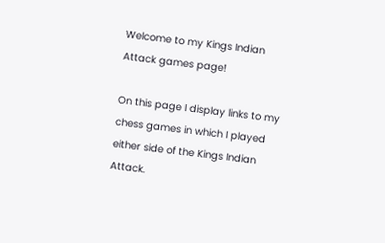Welcome to my Kings Indian Attack games page!

On this page I display links to my chess games in which I played either side of the Kings Indian Attack.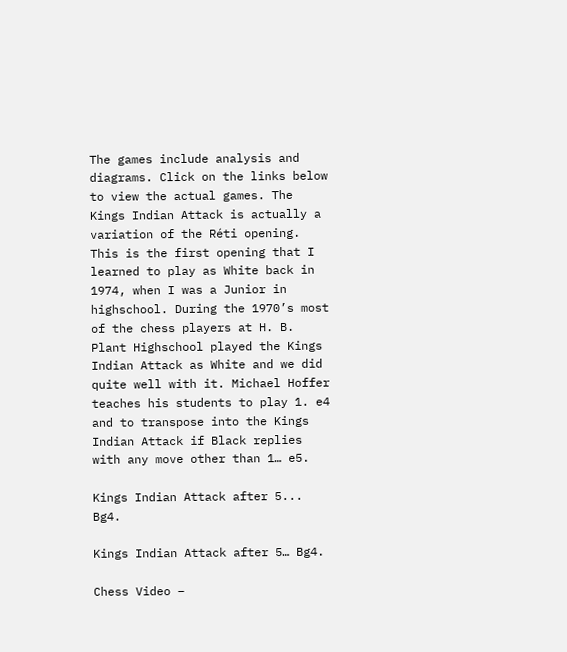The games include analysis and diagrams. Click on the links below to view the actual games. The Kings Indian Attack is actually a variation of the Réti opening. This is the first opening that I learned to play as White back in 1974, when I was a Junior in highschool. During the 1970’s most of the chess players at H. B. Plant Highschool played the Kings Indian Attack as White and we did quite well with it. Michael Hoffer teaches his students to play 1. e4 and to transpose into the Kings Indian Attack if Black replies with any move other than 1… e5.

Kings Indian Attack after 5... Bg4.

Kings Indian Attack after 5… Bg4.

Chess Video –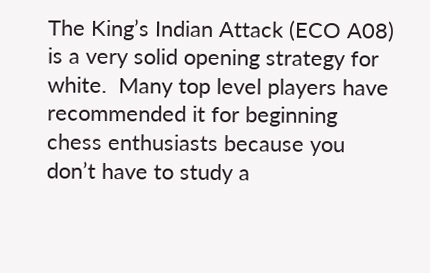The King’s Indian Attack (ECO A08)  is a very solid opening strategy for white.  Many top level players have recommended it for beginning chess enthusiasts because you don’t have to study a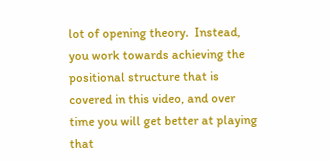lot of opening theory.  Instead, you work towards achieving the positional structure that is covered in this video, and over time you will get better at playing that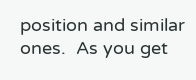position and similar ones.  As you get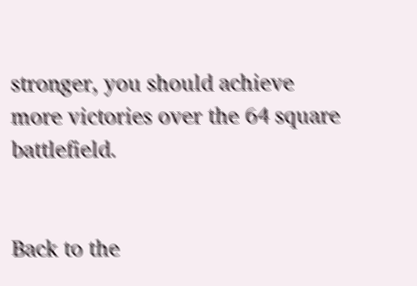stronger, you should achieve more victories over the 64 square battlefield.


Back to the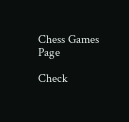Chess Games Page

Check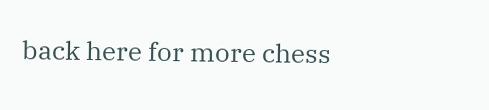back here for more chess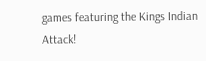games featuring the Kings Indian Attack!